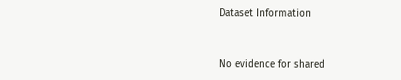Dataset Information


No evidence for shared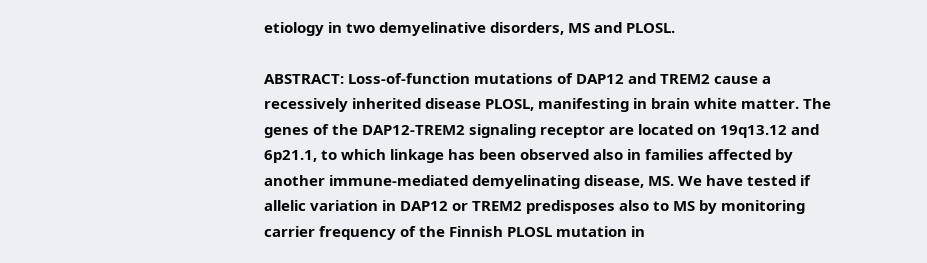etiology in two demyelinative disorders, MS and PLOSL.

ABSTRACT: Loss-of-function mutations of DAP12 and TREM2 cause a recessively inherited disease PLOSL, manifesting in brain white matter. The genes of the DAP12-TREM2 signaling receptor are located on 19q13.12 and 6p21.1, to which linkage has been observed also in families affected by another immune-mediated demyelinating disease, MS. We have tested if allelic variation in DAP12 or TREM2 predisposes also to MS by monitoring carrier frequency of the Finnish PLOSL mutation in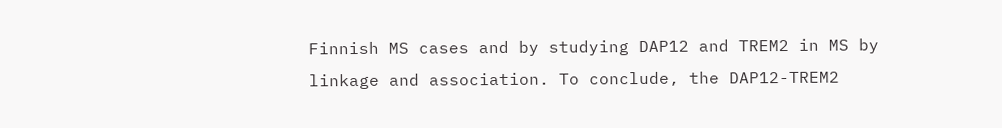Finnish MS cases and by studying DAP12 and TREM2 in MS by linkage and association. To conclude, the DAP12-TREM2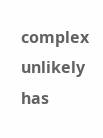complex unlikely has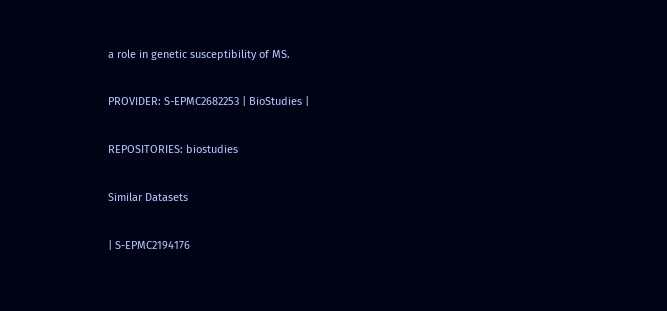a role in genetic susceptibility of MS.

PROVIDER: S-EPMC2682253 | BioStudies |

REPOSITORIES: biostudies

Similar Datasets

| S-EPMC2194176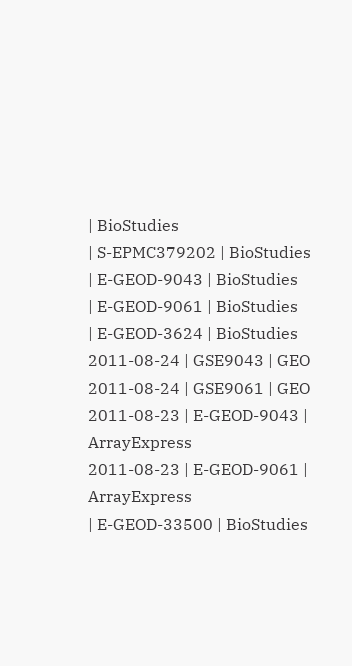| BioStudies
| S-EPMC379202 | BioStudies
| E-GEOD-9043 | BioStudies
| E-GEOD-9061 | BioStudies
| E-GEOD-3624 | BioStudies
2011-08-24 | GSE9043 | GEO
2011-08-24 | GSE9061 | GEO
2011-08-23 | E-GEOD-9043 | ArrayExpress
2011-08-23 | E-GEOD-9061 | ArrayExpress
| E-GEOD-33500 | BioStudies